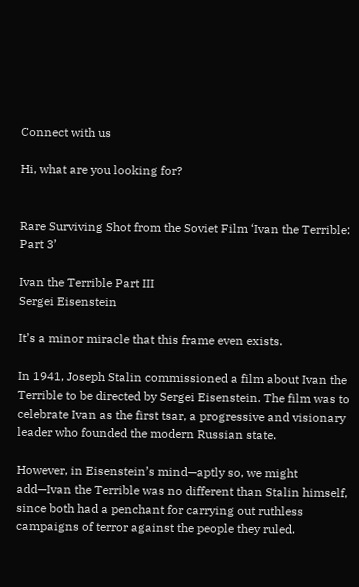Connect with us

Hi, what are you looking for?


Rare Surviving Shot from the Soviet Film ‘Ivan the Terrible: Part 3’

Ivan the Terrible Part III
Sergei Eisenstein

It’s a minor miracle that this frame even exists.

In 1941, Joseph Stalin commissioned a film about Ivan the Terrible to be directed by Sergei Eisenstein. The film was to celebrate Ivan as the first tsar, a progressive and visionary leader who founded the modern Russian state.

However, in Eisenstein’s mind—aptly so, we might add—Ivan the Terrible was no different than Stalin himself, since both had a penchant for carrying out ruthless campaigns of terror against the people they ruled.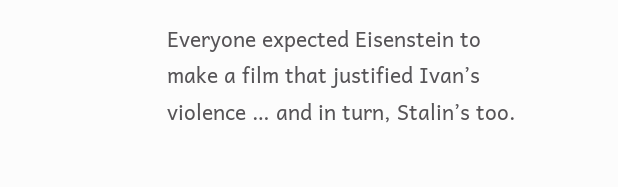Everyone expected Eisenstein to make a film that justified Ivan’s violence … and in turn, Stalin’s too.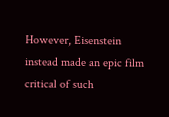However, Eisenstein instead made an epic film critical of such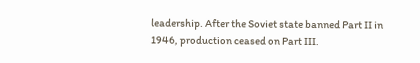leadership. After the Soviet state banned Part II in 1946, production ceased on Part III.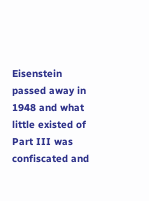Eisenstein passed away in 1948 and what little existed of Part III was confiscated and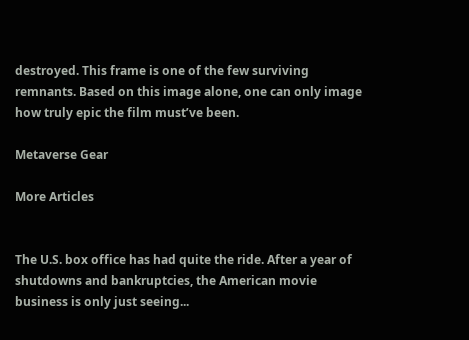destroyed. This frame is one of the few surviving remnants. Based on this image alone, one can only image how truly epic the film must’ve been.

Metaverse Gear

More Articles


The U.S. box office has had quite the ride. After a year of shutdowns and bankruptcies, the American movie business is only just seeing...